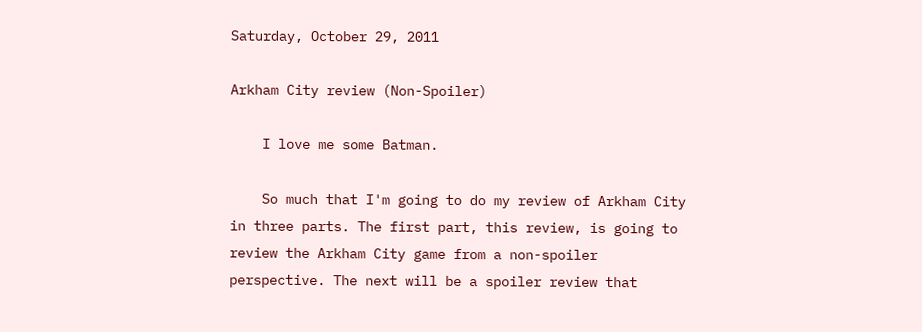Saturday, October 29, 2011

Arkham City review (Non-Spoiler)

    I love me some Batman.

    So much that I'm going to do my review of Arkham City in three parts. The first part, this review, is going to review the Arkham City game from a non-spoiler perspective. The next will be a spoiler review that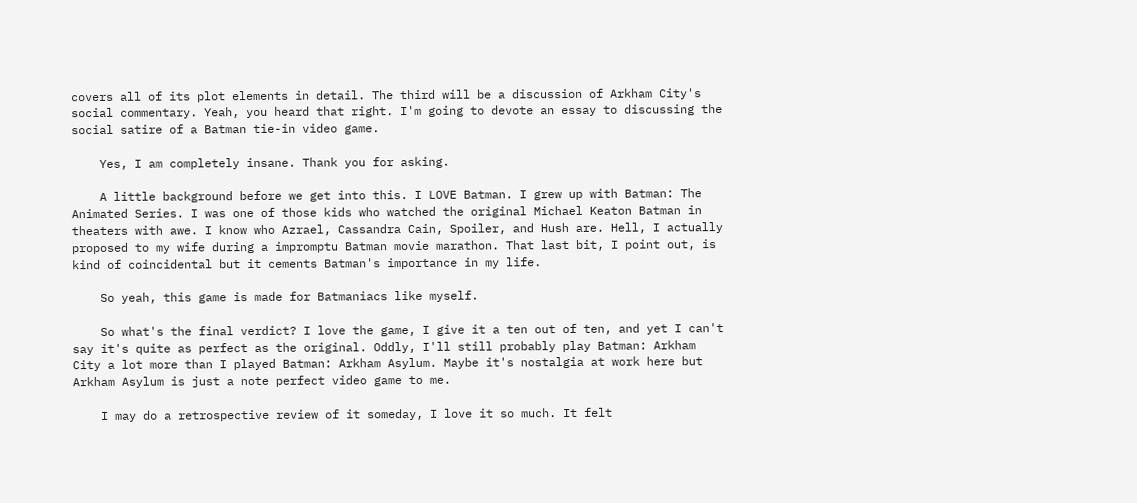covers all of its plot elements in detail. The third will be a discussion of Arkham City's social commentary. Yeah, you heard that right. I'm going to devote an essay to discussing the social satire of a Batman tie-in video game.

    Yes, I am completely insane. Thank you for asking.

    A little background before we get into this. I LOVE Batman. I grew up with Batman: The Animated Series. I was one of those kids who watched the original Michael Keaton Batman in theaters with awe. I know who Azrael, Cassandra Cain, Spoiler, and Hush are. Hell, I actually proposed to my wife during a impromptu Batman movie marathon. That last bit, I point out, is kind of coincidental but it cements Batman's importance in my life.

    So yeah, this game is made for Batmaniacs like myself.

    So what's the final verdict? I love the game, I give it a ten out of ten, and yet I can't say it's quite as perfect as the original. Oddly, I'll still probably play Batman: Arkham City a lot more than I played Batman: Arkham Asylum. Maybe it's nostalgia at work here but Arkham Asylum is just a note perfect video game to me.

    I may do a retrospective review of it someday, I love it so much. It felt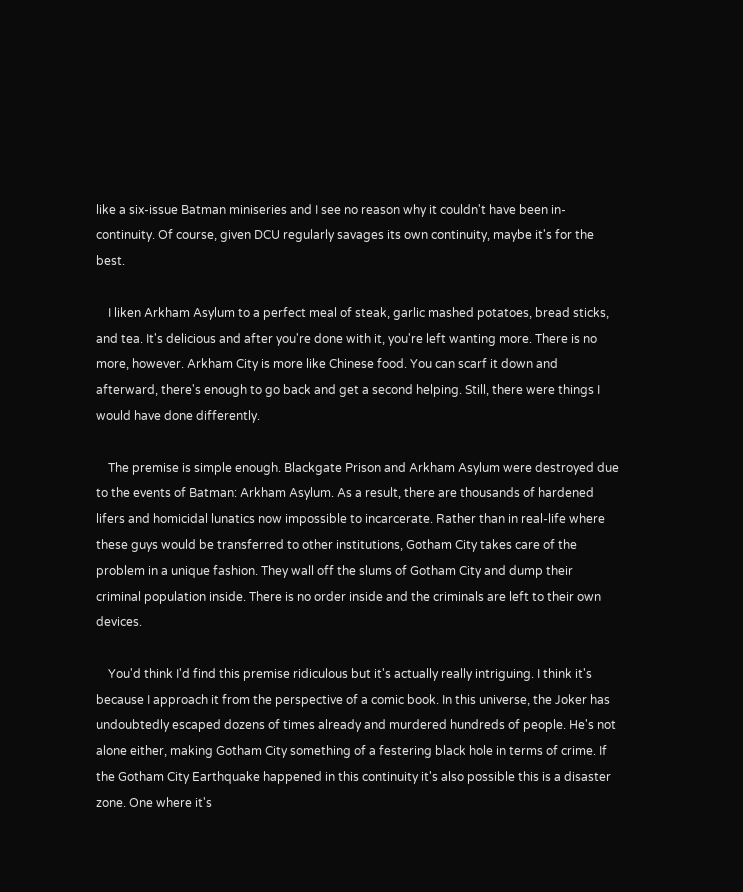like a six-issue Batman miniseries and I see no reason why it couldn't have been in-continuity. Of course, given DCU regularly savages its own continuity, maybe it's for the best.

    I liken Arkham Asylum to a perfect meal of steak, garlic mashed potatoes, bread sticks, and tea. It's delicious and after you're done with it, you're left wanting more. There is no more, however. Arkham City is more like Chinese food. You can scarf it down and afterward, there's enough to go back and get a second helping. Still, there were things I would have done differently.

    The premise is simple enough. Blackgate Prison and Arkham Asylum were destroyed due to the events of Batman: Arkham Asylum. As a result, there are thousands of hardened lifers and homicidal lunatics now impossible to incarcerate. Rather than in real-life where these guys would be transferred to other institutions, Gotham City takes care of the problem in a unique fashion. They wall off the slums of Gotham City and dump their criminal population inside. There is no order inside and the criminals are left to their own devices.

    You'd think I'd find this premise ridiculous but it's actually really intriguing. I think it's because I approach it from the perspective of a comic book. In this universe, the Joker has undoubtedly escaped dozens of times already and murdered hundreds of people. He's not alone either, making Gotham City something of a festering black hole in terms of crime. If the Gotham City Earthquake happened in this continuity it's also possible this is a disaster zone. One where it's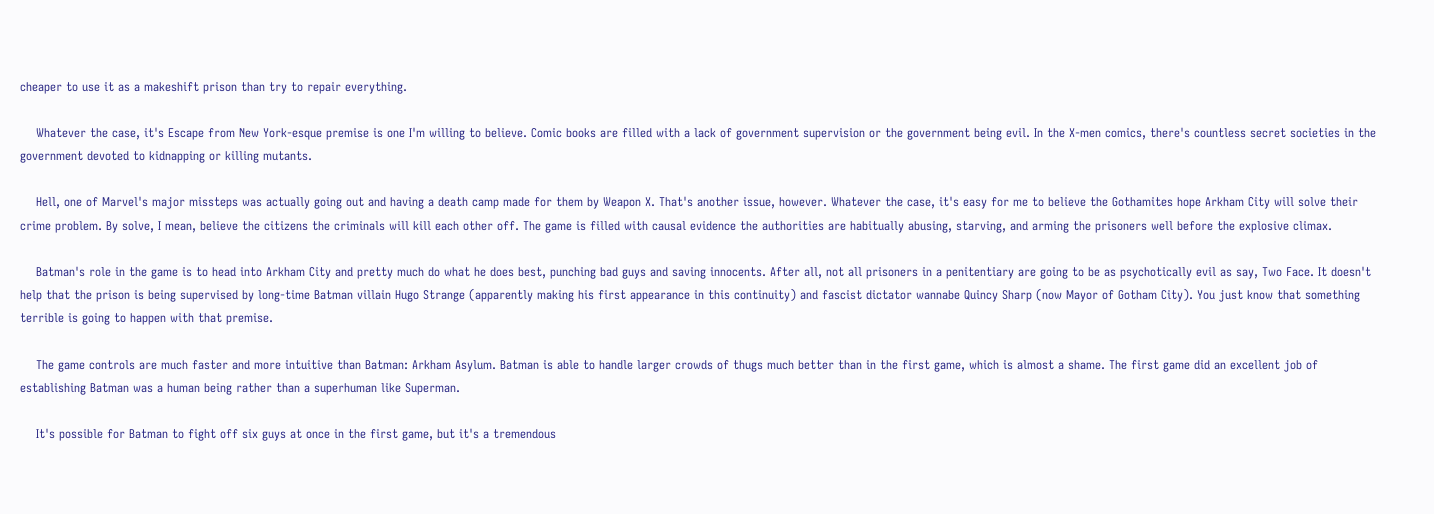cheaper to use it as a makeshift prison than try to repair everything.

    Whatever the case, it's Escape from New York-esque premise is one I'm willing to believe. Comic books are filled with a lack of government supervision or the government being evil. In the X-men comics, there's countless secret societies in the government devoted to kidnapping or killing mutants.

    Hell, one of Marvel's major missteps was actually going out and having a death camp made for them by Weapon X. That's another issue, however. Whatever the case, it's easy for me to believe the Gothamites hope Arkham City will solve their crime problem. By solve, I mean, believe the citizens the criminals will kill each other off. The game is filled with causal evidence the authorities are habitually abusing, starving, and arming the prisoners well before the explosive climax.

    Batman's role in the game is to head into Arkham City and pretty much do what he does best, punching bad guys and saving innocents. After all, not all prisoners in a penitentiary are going to be as psychotically evil as say, Two Face. It doesn't help that the prison is being supervised by long-time Batman villain Hugo Strange (apparently making his first appearance in this continuity) and fascist dictator wannabe Quincy Sharp (now Mayor of Gotham City). You just know that something terrible is going to happen with that premise.

    The game controls are much faster and more intuitive than Batman: Arkham Asylum. Batman is able to handle larger crowds of thugs much better than in the first game, which is almost a shame. The first game did an excellent job of establishing Batman was a human being rather than a superhuman like Superman.

    It's possible for Batman to fight off six guys at once in the first game, but it's a tremendous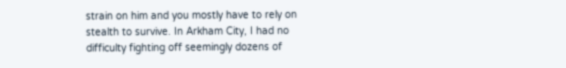strain on him and you mostly have to rely on stealth to survive. In Arkham City, I had no difficulty fighting off seemingly dozens of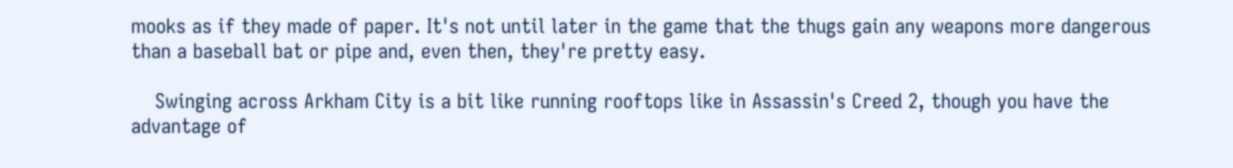mooks as if they made of paper. It's not until later in the game that the thugs gain any weapons more dangerous than a baseball bat or pipe and, even then, they're pretty easy.

    Swinging across Arkham City is a bit like running rooftops like in Assassin's Creed 2, though you have the advantage of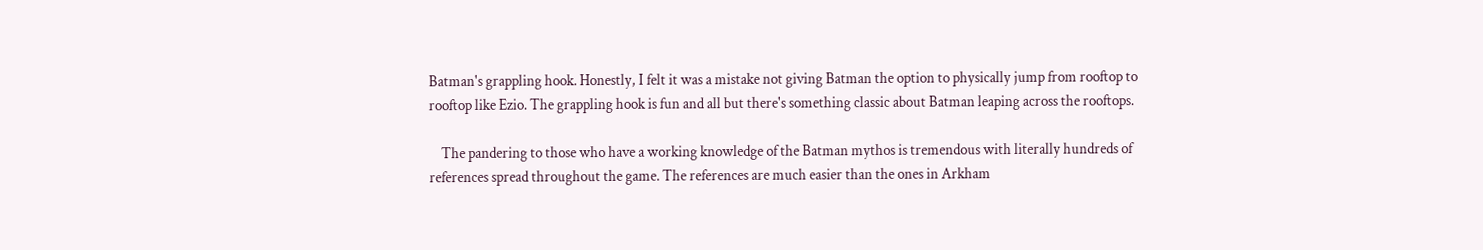Batman's grappling hook. Honestly, I felt it was a mistake not giving Batman the option to physically jump from rooftop to rooftop like Ezio. The grappling hook is fun and all but there's something classic about Batman leaping across the rooftops.

    The pandering to those who have a working knowledge of the Batman mythos is tremendous with literally hundreds of references spread throughout the game. The references are much easier than the ones in Arkham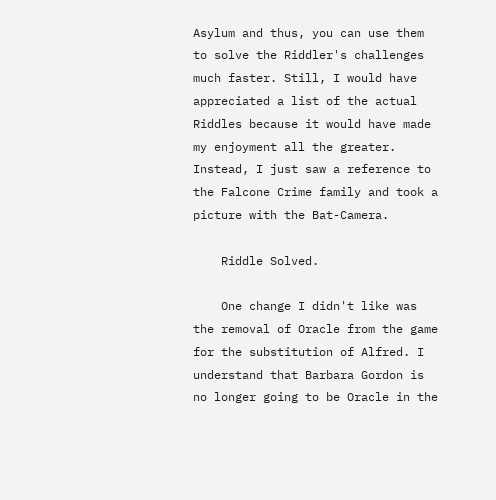Asylum and thus, you can use them to solve the Riddler's challenges much faster. Still, I would have appreciated a list of the actual Riddles because it would have made my enjoyment all the greater. Instead, I just saw a reference to the Falcone Crime family and took a picture with the Bat-Camera.

    Riddle Solved.

    One change I didn't like was the removal of Oracle from the game for the substitution of Alfred. I understand that Barbara Gordon is no longer going to be Oracle in the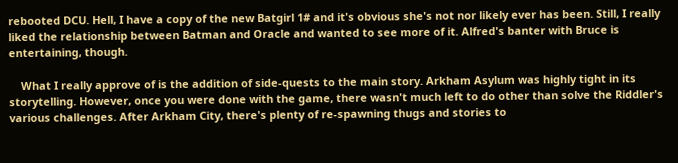rebooted DCU. Hell, I have a copy of the new Batgirl 1# and it's obvious she's not nor likely ever has been. Still, I really liked the relationship between Batman and Oracle and wanted to see more of it. Alfred's banter with Bruce is entertaining, though.

    What I really approve of is the addition of side-quests to the main story. Arkham Asylum was highly tight in its storytelling. However, once you were done with the game, there wasn't much left to do other than solve the Riddler's various challenges. After Arkham City, there's plenty of re-spawning thugs and stories to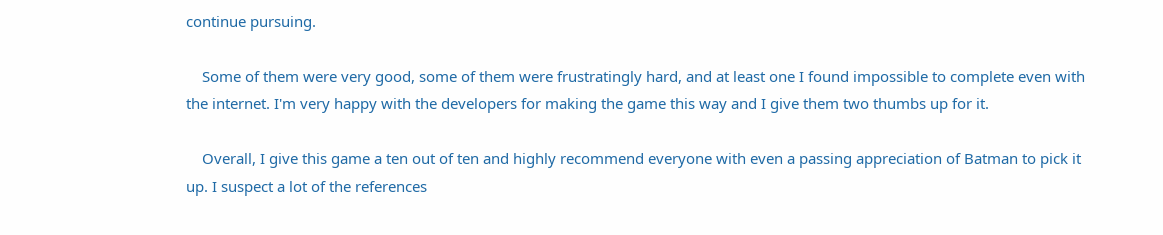continue pursuing.

    Some of them were very good, some of them were frustratingly hard, and at least one I found impossible to complete even with the internet. I'm very happy with the developers for making the game this way and I give them two thumbs up for it.

    Overall, I give this game a ten out of ten and highly recommend everyone with even a passing appreciation of Batman to pick it up. I suspect a lot of the references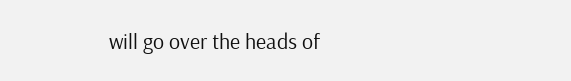will go over the heads of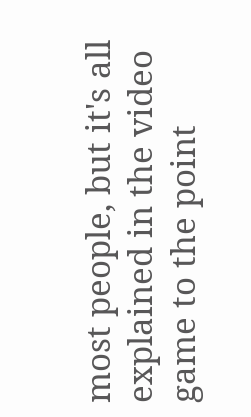most people, but it's all explained in the video game to the point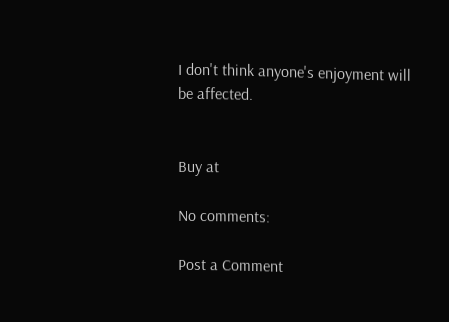I don't think anyone's enjoyment will be affected.


Buy at

No comments:

Post a Comment